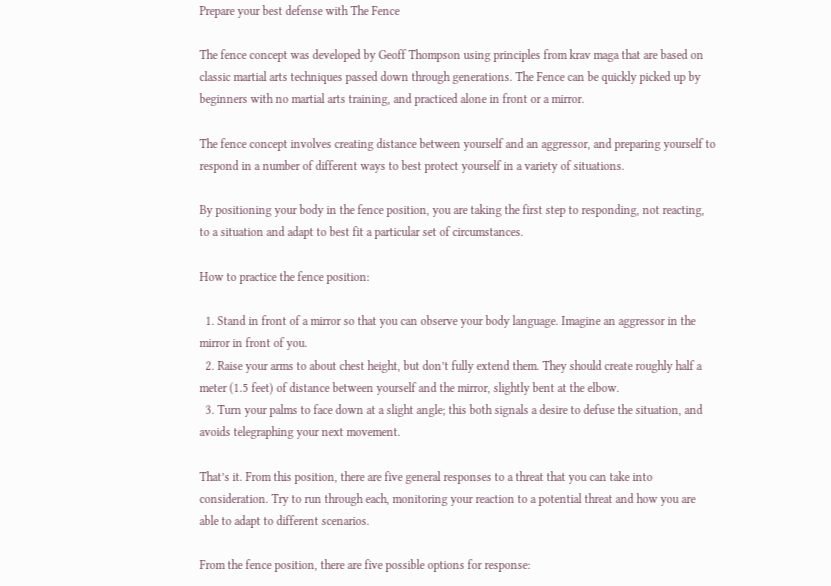Prepare your best defense with The Fence

The fence concept was developed by Geoff Thompson using principles from krav maga that are based on classic martial arts techniques passed down through generations. The Fence can be quickly picked up by beginners with no martial arts training, and practiced alone in front or a mirror.

The fence concept involves creating distance between yourself and an aggressor, and preparing yourself to respond in a number of different ways to best protect yourself in a variety of situations.

By positioning your body in the fence position, you are taking the first step to responding, not reacting, to a situation and adapt to best fit a particular set of circumstances.

How to practice the fence position:

  1. Stand in front of a mirror so that you can observe your body language. Imagine an aggressor in the mirror in front of you.
  2. Raise your arms to about chest height, but don’t fully extend them. They should create roughly half a meter (1.5 feet) of distance between yourself and the mirror, slightly bent at the elbow.
  3. Turn your palms to face down at a slight angle; this both signals a desire to defuse the situation, and avoids telegraphing your next movement.

That’s it. From this position, there are five general responses to a threat that you can take into consideration. Try to run through each, monitoring your reaction to a potential threat and how you are able to adapt to different scenarios.

From the fence position, there are five possible options for response: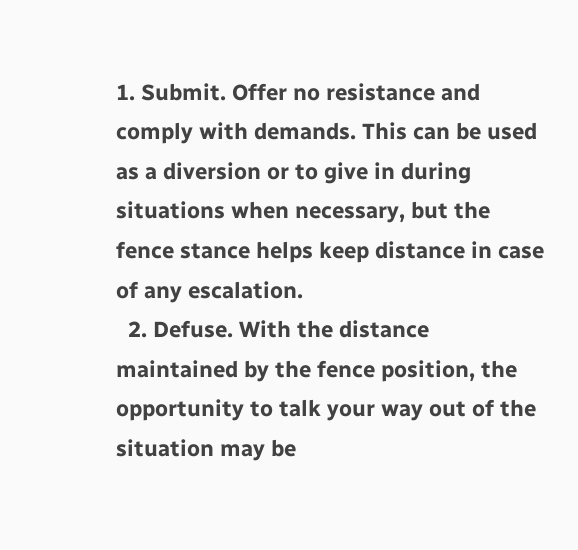1. Submit. Offer no resistance and comply with demands. This can be used as a diversion or to give in during situations when necessary, but the fence stance helps keep distance in case of any escalation.
  2. Defuse. With the distance maintained by the fence position, the opportunity to talk your way out of the situation may be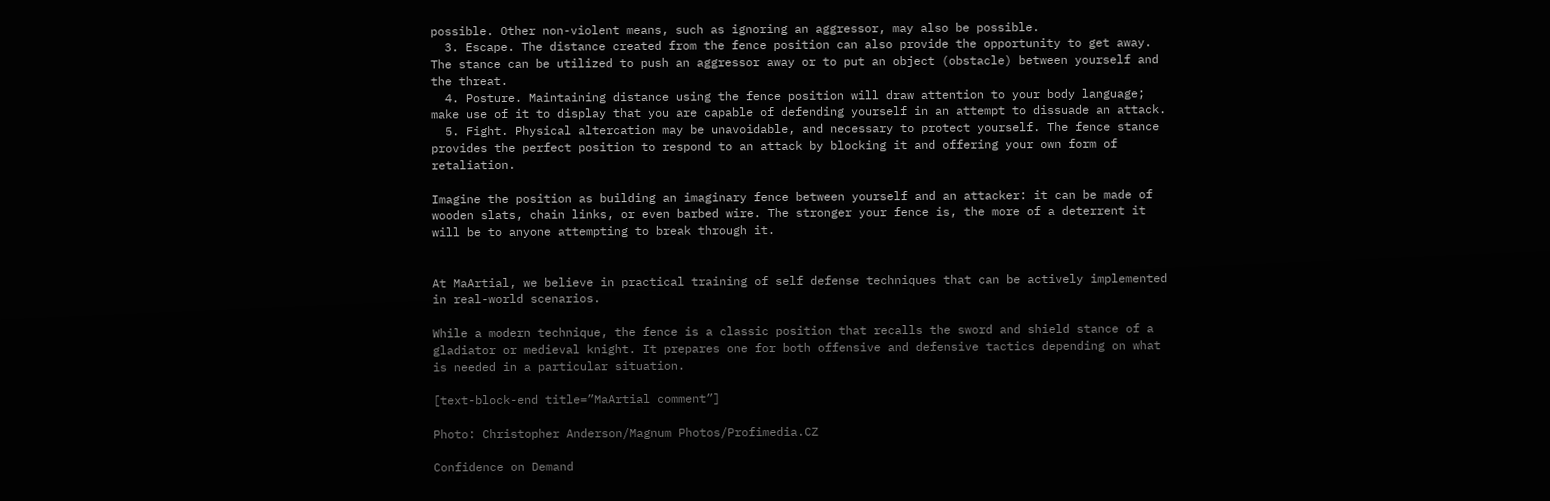possible. Other non-violent means, such as ignoring an aggressor, may also be possible.
  3. Escape. The distance created from the fence position can also provide the opportunity to get away. The stance can be utilized to push an aggressor away or to put an object (obstacle) between yourself and the threat.
  4. Posture. Maintaining distance using the fence position will draw attention to your body language; make use of it to display that you are capable of defending yourself in an attempt to dissuade an attack.
  5. Fight. Physical altercation may be unavoidable, and necessary to protect yourself. The fence stance provides the perfect position to respond to an attack by blocking it and offering your own form of retaliation.

Imagine the position as building an imaginary fence between yourself and an attacker: it can be made of wooden slats, chain links, or even barbed wire. The stronger your fence is, the more of a deterrent it will be to anyone attempting to break through it.


At MaArtial, we believe in practical training of self defense techniques that can be actively implemented in real-world scenarios.

While a modern technique, the fence is a classic position that recalls the sword and shield stance of a gladiator or medieval knight. It prepares one for both offensive and defensive tactics depending on what is needed in a particular situation.

[text-block-end title=”MaArtial comment”]

Photo: Christopher Anderson/Magnum Photos/Profimedia.CZ

Confidence on Demand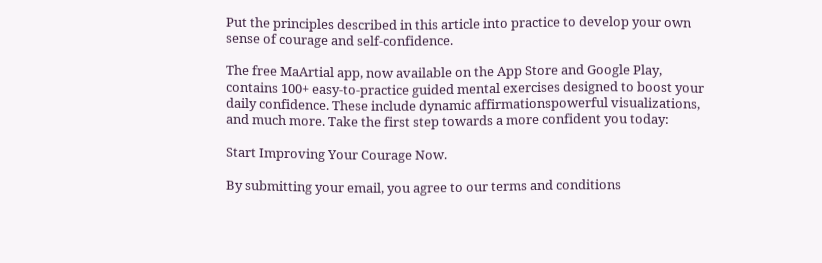Put the principles described in this article into practice to develop your own sense of courage and self-confidence.

The free MaArtial app, now available on the App Store and Google Play, contains 100+ easy-to-practice guided mental exercises designed to boost your daily confidence. These include dynamic affirmationspowerful visualizations, and much more. Take the first step towards a more confident you today:

Start Improving Your Courage Now.

By submitting your email, you agree to our terms and conditions